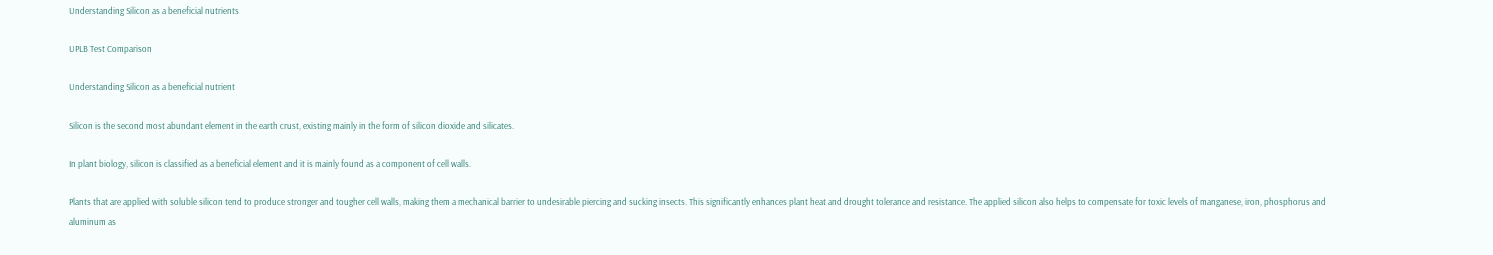Understanding Silicon as a beneficial nutrients

UPLB Test Comparison

Understanding Silicon as a beneficial nutrient

Silicon is the second most abundant element in the earth crust, existing mainly in the form of silicon dioxide and silicates.

In plant biology, silicon is classified as a beneficial element and it is mainly found as a component of cell walls.

Plants that are applied with soluble silicon tend to produce stronger and tougher cell walls, making them a mechanical barrier to undesirable piercing and sucking insects. This significantly enhances plant heat and drought tolerance and resistance. The applied silicon also helps to compensate for toxic levels of manganese, iron, phosphorus and aluminum as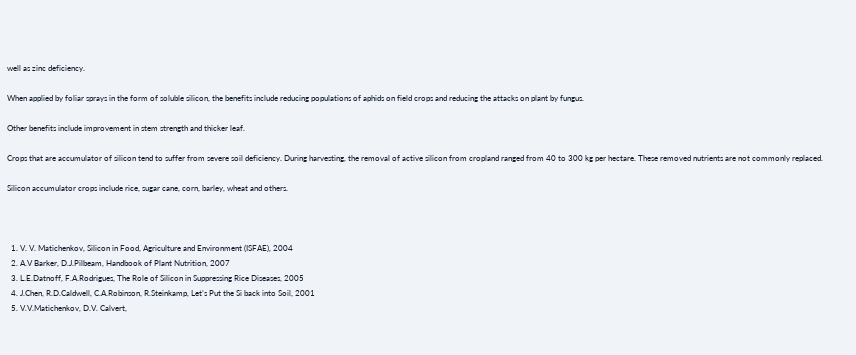well as zinc deficiency.

When applied by foliar sprays in the form of soluble silicon, the benefits include reducing populations of aphids on field crops and reducing the attacks on plant by fungus.

Other benefits include improvement in stem strength and thicker leaf.

Crops that are accumulator of silicon tend to suffer from severe soil deficiency. During harvesting, the removal of active silicon from cropland ranged from 40 to 300 kg per hectare. These removed nutrients are not commonly replaced.

Silicon accumulator crops include rice, sugar cane, corn, barley, wheat and others.



  1. V. V. Matichenkov, Silicon in Food, Agriculture and Environment (ISFAE), 2004
  2. A.V Barker, D.J.Pilbeam, Handbook of Plant Nutrition, 2007
  3. L.E.Datnoff, F.A.Rodrigues, The Role of Silicon in Suppressing Rice Diseases, 2005
  4. J.Chen, R.D.Caldwell, C.A.Robinson, R.Steinkamp, Let’s Put the Si back into Soil, 2001
  5. V.V.Matichenkov, D.V. Calvert,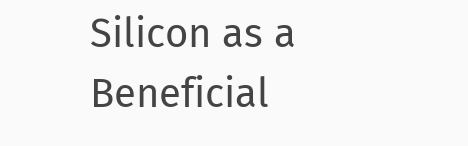Silicon as a Beneficial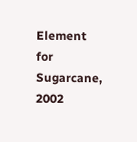Element for Sugarcane, 2002